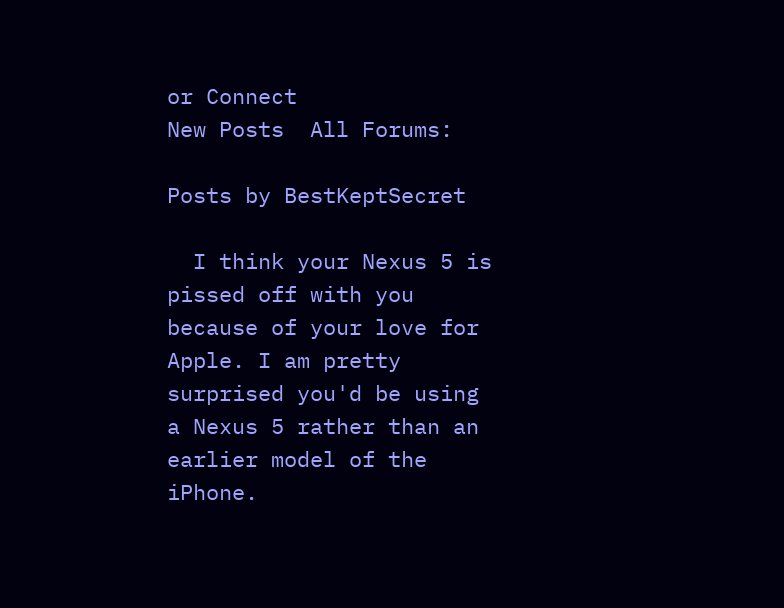or Connect
New Posts  All Forums:

Posts by BestKeptSecret

  I think your Nexus 5 is pissed off with you because of your love for Apple. I am pretty surprised you'd be using a Nexus 5 rather than an earlier model of the iPhone.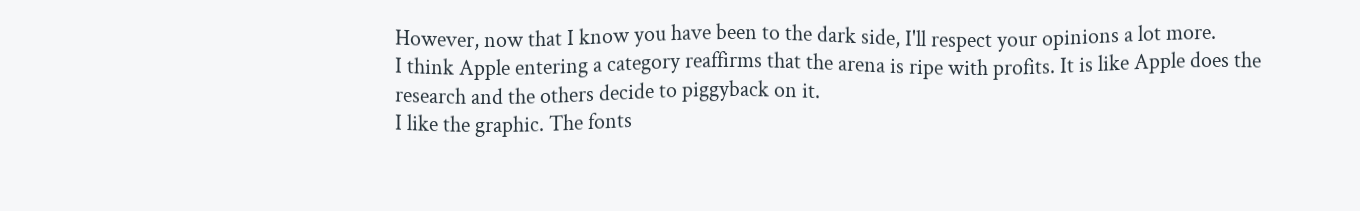However, now that I know you have been to the dark side, I'll respect your opinions a lot more.
I think Apple entering a category reaffirms that the arena is ripe with profits. It is like Apple does the research and the others decide to piggyback on it.
I like the graphic. The fonts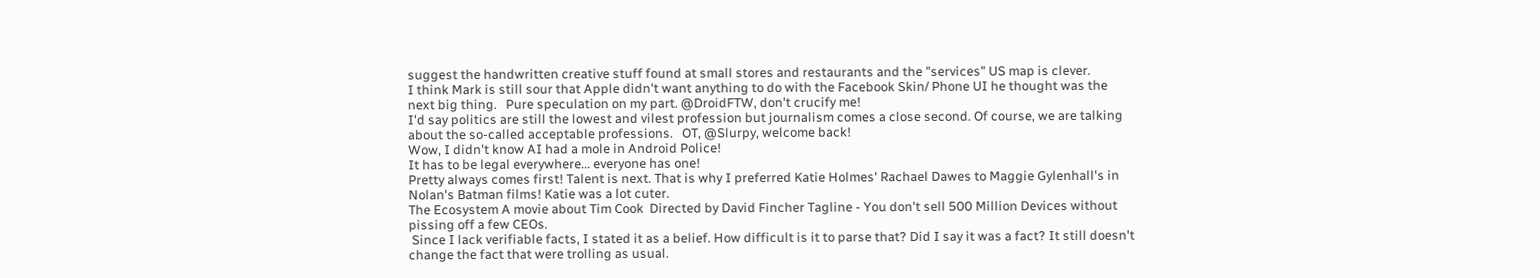suggest the handwritten creative stuff found at small stores and restaurants and the "services" US map is clever.
I think Mark is still sour that Apple didn't want anything to do with the Facebook Skin/ Phone UI he thought was the next big thing.   Pure speculation on my part. @DroidFTW, don't crucify me!
I'd say politics are still the lowest and vilest profession but journalism comes a close second. Of course, we are talking about the so-called acceptable professions.   OT, @Slurpy, welcome back!
Wow, I didn't know AI had a mole in Android Police!
It has to be legal everywhere... everyone has one!
Pretty always comes first! Talent is next. That is why I preferred Katie Holmes' Rachael Dawes to Maggie Gylenhall's in Nolan's Batman films! Katie was a lot cuter.
The Ecosystem A movie about Tim Cook  Directed by David Fincher Tagline - You don't sell 500 Million Devices without pissing off a few CEOs.
 Since I lack verifiable facts, I stated it as a belief. How difficult is it to parse that? Did I say it was a fact? It still doesn't change the fact that were trolling as usual.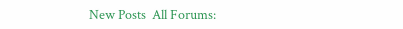New Posts  All Forums: